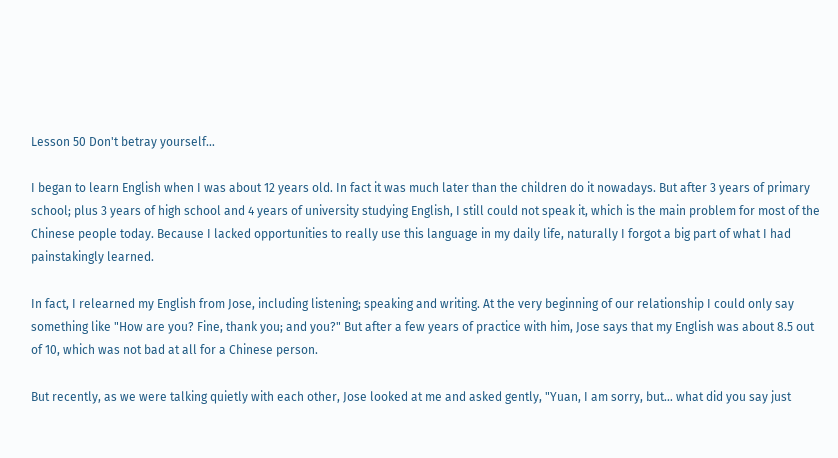Lesson 50 Don't betray yourself…

I began to learn English when I was about 12 years old. In fact it was much later than the children do it nowadays. But after 3 years of primary school; plus 3 years of high school and 4 years of university studying English, I still could not speak it, which is the main problem for most of the Chinese people today. Because I lacked opportunities to really use this language in my daily life, naturally I forgot a big part of what I had painstakingly learned.

In fact, I relearned my English from Jose, including listening; speaking and writing. At the very beginning of our relationship I could only say something like "How are you? Fine, thank you; and you?" But after a few years of practice with him, Jose says that my English was about 8.5 out of 10, which was not bad at all for a Chinese person.

But recently, as we were talking quietly with each other, Jose looked at me and asked gently, "Yuan, I am sorry, but… what did you say just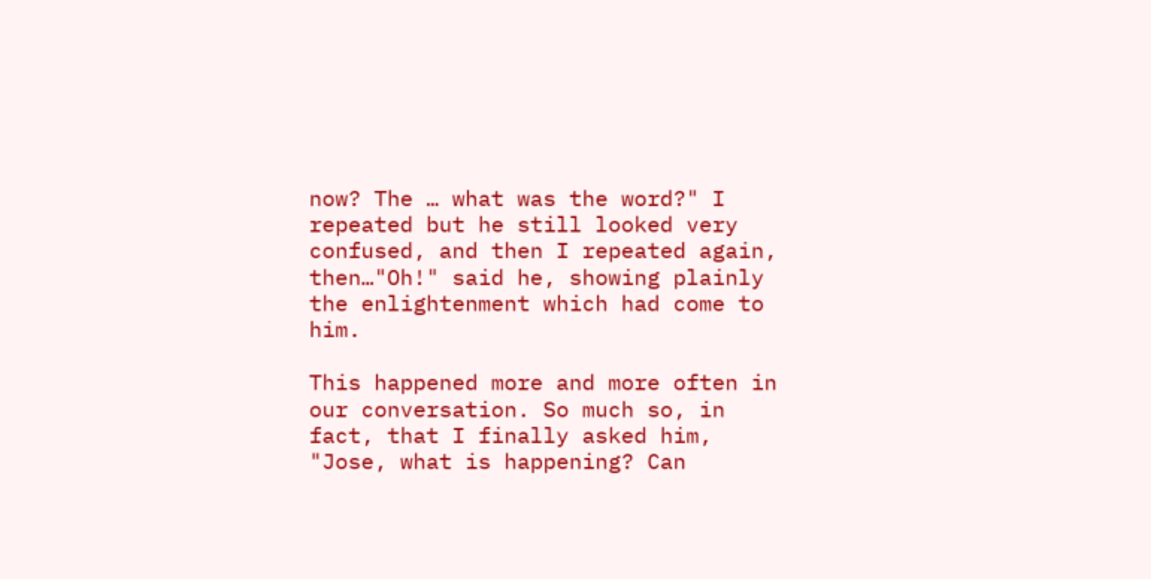now? The … what was the word?" I repeated but he still looked very confused, and then I repeated again, then…"Oh!" said he, showing plainly the enlightenment which had come to him.

This happened more and more often in our conversation. So much so, in fact, that I finally asked him, "Jose, what is happening? Can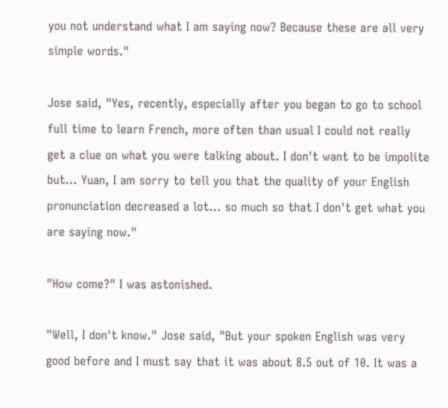you not understand what I am saying now? Because these are all very simple words."

Jose said, "Yes, recently, especially after you began to go to school full time to learn French, more often than usual I could not really get a clue on what you were talking about. I don't want to be impolite but… Yuan, I am sorry to tell you that the quality of your English pronunciation decreased a lot… so much so that I don't get what you are saying now."

"How come?" I was astonished.

"Well, I don't know." Jose said, "But your spoken English was very good before and I must say that it was about 8.5 out of 10. It was a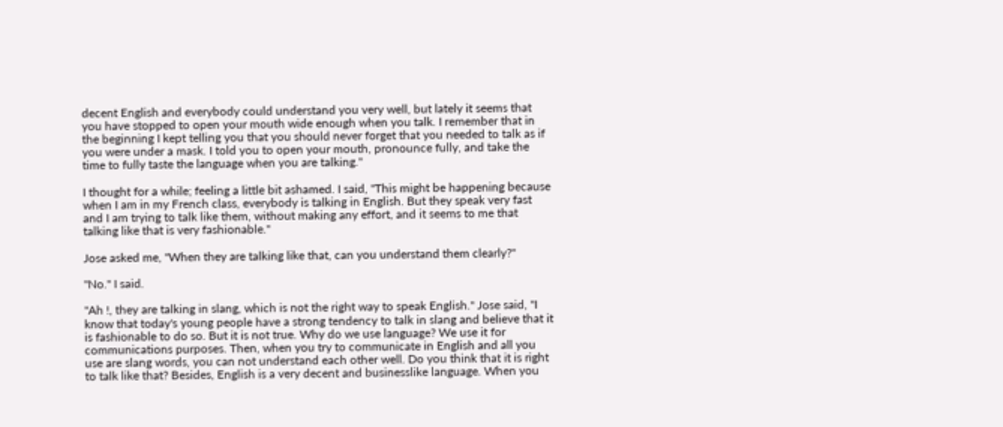decent English and everybody could understand you very well, but lately it seems that you have stopped to open your mouth wide enough when you talk. I remember that in the beginning I kept telling you that you should never forget that you needed to talk as if you were under a mask. I told you to open your mouth, pronounce fully, and take the time to fully taste the language when you are talking."

I thought for a while; feeling a little bit ashamed. I said, "This might be happening because when I am in my French class, everybody is talking in English. But they speak very fast and I am trying to talk like them, without making any effort, and it seems to me that talking like that is very fashionable."

Jose asked me, "When they are talking like that, can you understand them clearly?"

"No." I said.

"Ah !, they are talking in slang, which is not the right way to speak English." Jose said, "I know that today's young people have a strong tendency to talk in slang and believe that it is fashionable to do so. But it is not true. Why do we use language? We use it for communications purposes. Then, when you try to communicate in English and all you use are slang words, you can not understand each other well. Do you think that it is right to talk like that? Besides, English is a very decent and businesslike language. When you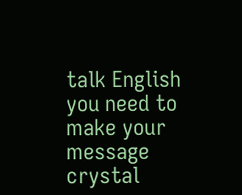talk English you need to make your message crystal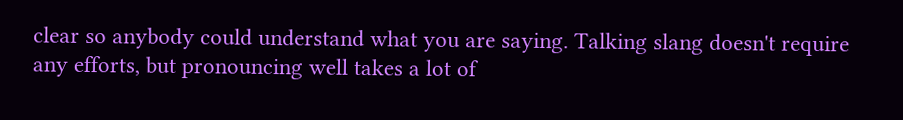clear so anybody could understand what you are saying. Talking slang doesn't require any efforts, but pronouncing well takes a lot of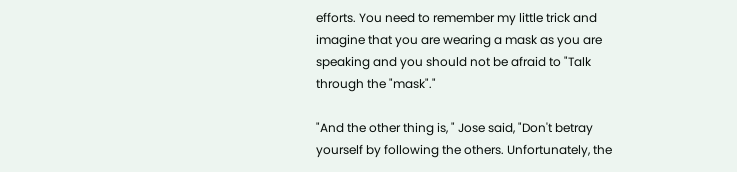efforts. You need to remember my little trick and imagine that you are wearing a mask as you are speaking and you should not be afraid to "Talk through the "mask"."

"And the other thing is, " Jose said, "Don't betray yourself by following the others. Unfortunately, the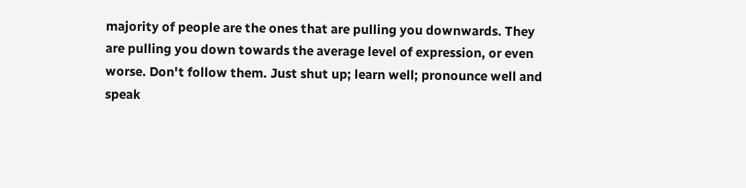majority of people are the ones that are pulling you downwards. They are pulling you down towards the average level of expression, or even worse. Don't follow them. Just shut up; learn well; pronounce well and speak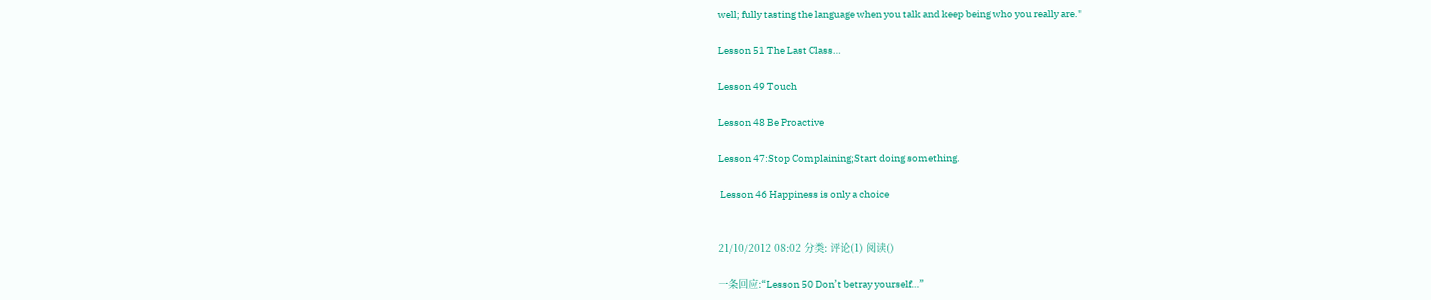well; fully tasting the language when you talk and keep being who you really are."

Lesson 51 The Last Class…

Lesson 49 Touch

Lesson 48 Be Proactive

Lesson 47:Stop Complaining;Start doing something.

 Lesson 46 Happiness is only a choice


21/10/2012 08:02 分类: 评论(1) 阅读()

一条回应:“Lesson 50 Don’t betray yourself…”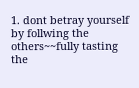1. dont betray yourself by follwing the others~~fully tasting the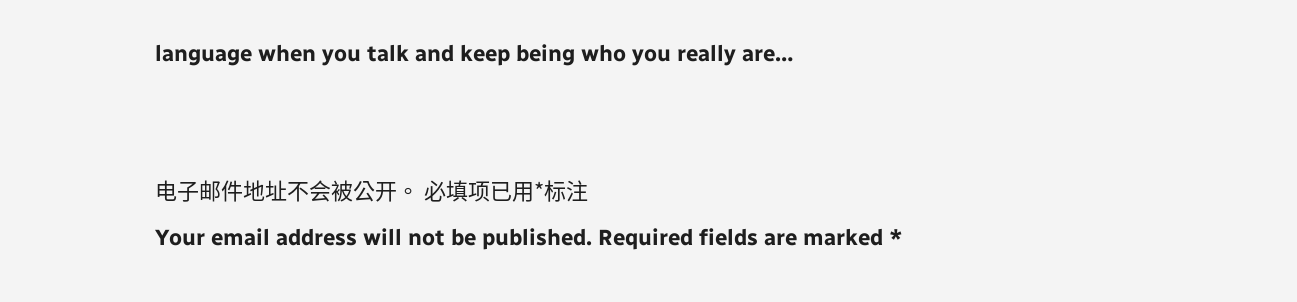language when you talk and keep being who you really are…


电子邮件地址不会被公开。 必填项已用*标注
Your email address will not be published. Required fields are marked *